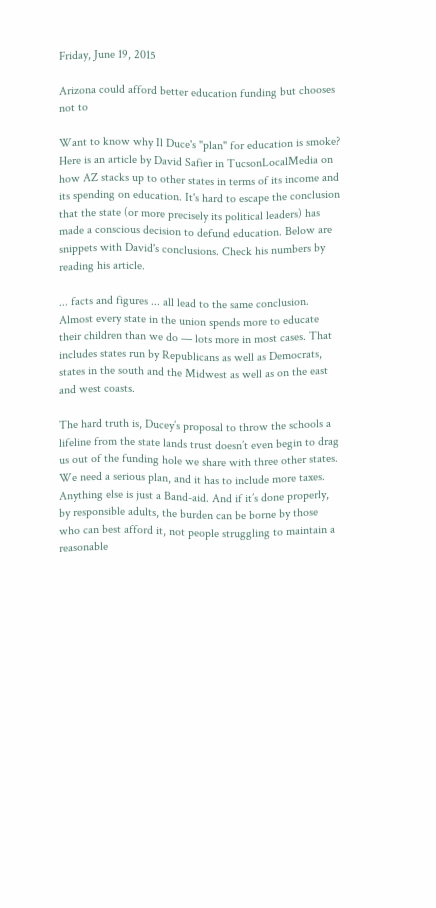Friday, June 19, 2015

Arizona could afford better education funding but chooses not to

Want to know why Il Duce's "plan" for education is smoke? Here is an article by David Safier in TucsonLocalMedia on how AZ stacks up to other states in terms of its income and its spending on education. It's hard to escape the conclusion that the state (or more precisely its political leaders) has made a conscious decision to defund education. Below are snippets with David's conclusions. Check his numbers by reading his article.

... facts and figures ... all lead to the same conclusion. Almost every state in the union spends more to educate their children than we do — lots more in most cases. That includes states run by Republicans as well as Democrats, states in the south and the Midwest as well as on the east and west coasts.

The hard truth is, Ducey’s proposal to throw the schools a lifeline from the state lands trust doesn’t even begin to drag us out of the funding hole we share with three other states. We need a serious plan, and it has to include more taxes. Anything else is just a Band-aid. And if it’s done properly, by responsible adults, the burden can be borne by those who can best afford it, not people struggling to maintain a reasonable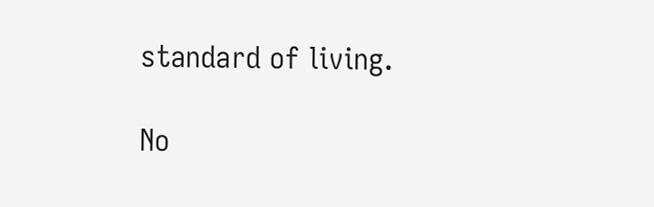standard of living.

No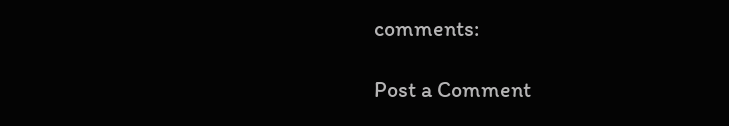comments:

Post a Comment